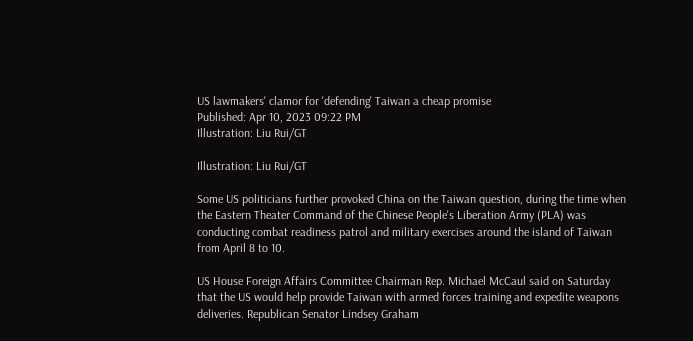US lawmakers' clamor for 'defending' Taiwan a cheap promise
Published: Apr 10, 2023 09:22 PM
Illustration: Liu Rui/GT

Illustration: Liu Rui/GT

Some US politicians further provoked China on the Taiwan question, during the time when the Eastern Theater Command of the Chinese People's Liberation Army (PLA) was conducting combat readiness patrol and military exercises around the island of Taiwan from April 8 to 10.

US House Foreign Affairs Committee Chairman Rep. Michael McCaul said on Saturday that the US would help provide Taiwan with armed forces training and expedite weapons deliveries. Republican Senator Lindsey Graham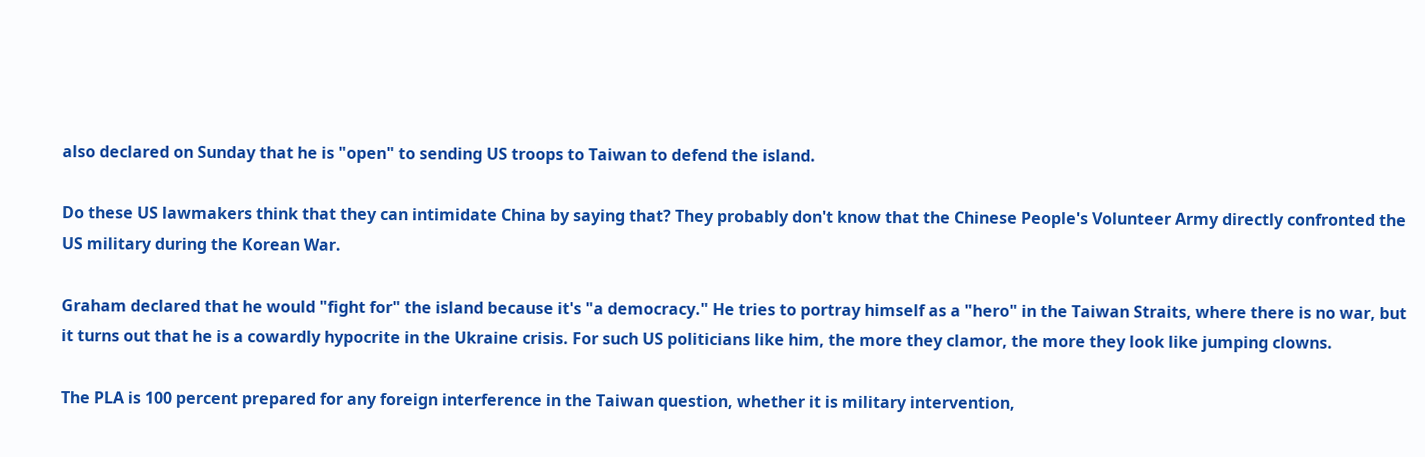also declared on Sunday that he is "open" to sending US troops to Taiwan to defend the island.

Do these US lawmakers think that they can intimidate China by saying that? They probably don't know that the Chinese People's Volunteer Army directly confronted the US military during the Korean War.

Graham declared that he would "fight for" the island because it's "a democracy." He tries to portray himself as a "hero" in the Taiwan Straits, where there is no war, but it turns out that he is a cowardly hypocrite in the Ukraine crisis. For such US politicians like him, the more they clamor, the more they look like jumping clowns.

The PLA is 100 percent prepared for any foreign interference in the Taiwan question, whether it is military intervention,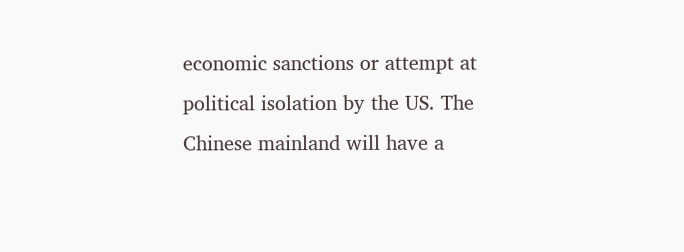economic sanctions or attempt at political isolation by the US. The Chinese mainland will have a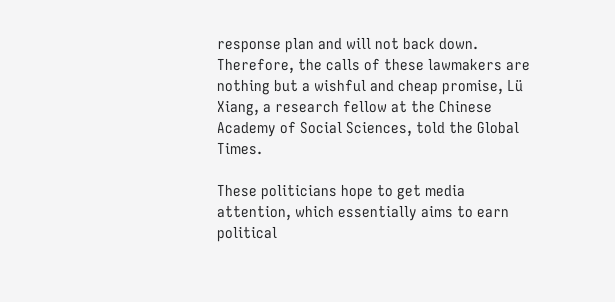response plan and will not back down. Therefore, the calls of these lawmakers are nothing but a wishful and cheap promise, Lü Xiang, a research fellow at the Chinese Academy of Social Sciences, told the Global Times.

These politicians hope to get media attention, which essentially aims to earn political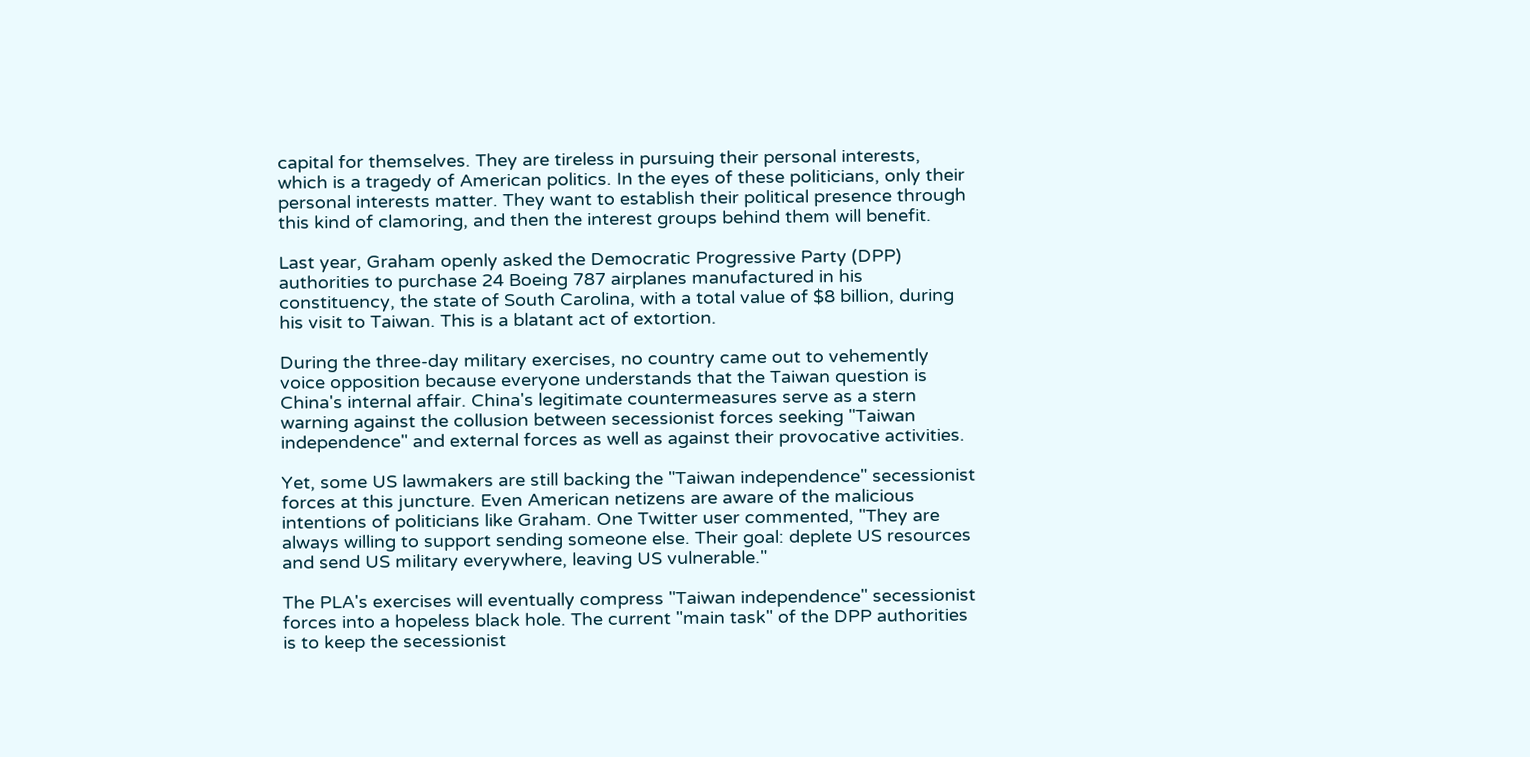capital for themselves. They are tireless in pursuing their personal interests, which is a tragedy of American politics. In the eyes of these politicians, only their personal interests matter. They want to establish their political presence through this kind of clamoring, and then the interest groups behind them will benefit.

Last year, Graham openly asked the Democratic Progressive Party (DPP) authorities to purchase 24 Boeing 787 airplanes manufactured in his constituency, the state of South Carolina, with a total value of $8 billion, during his visit to Taiwan. This is a blatant act of extortion.

During the three-day military exercises, no country came out to vehemently voice opposition because everyone understands that the Taiwan question is China's internal affair. China's legitimate countermeasures serve as a stern warning against the collusion between secessionist forces seeking "Taiwan independence" and external forces as well as against their provocative activities.

Yet, some US lawmakers are still backing the "Taiwan independence" secessionist forces at this juncture. Even American netizens are aware of the malicious intentions of politicians like Graham. One Twitter user commented, "They are always willing to support sending someone else. Their goal: deplete US resources and send US military everywhere, leaving US vulnerable."

The PLA's exercises will eventually compress "Taiwan independence" secessionist forces into a hopeless black hole. The current "main task" of the DPP authorities is to keep the secessionist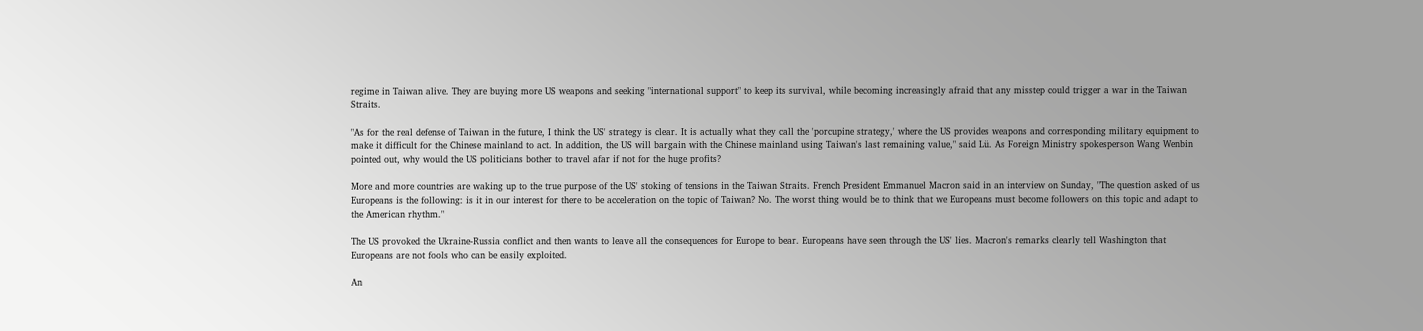regime in Taiwan alive. They are buying more US weapons and seeking "international support" to keep its survival, while becoming increasingly afraid that any misstep could trigger a war in the Taiwan Straits.

"As for the real defense of Taiwan in the future, I think the US' strategy is clear. It is actually what they call the 'porcupine strategy,' where the US provides weapons and corresponding military equipment to make it difficult for the Chinese mainland to act. In addition, the US will bargain with the Chinese mainland using Taiwan's last remaining value," said Lü. As Foreign Ministry spokesperson Wang Wenbin pointed out, why would the US politicians bother to travel afar if not for the huge profits?

More and more countries are waking up to the true purpose of the US' stoking of tensions in the Taiwan Straits. French President Emmanuel Macron said in an interview on Sunday, "The question asked of us Europeans is the following: is it in our interest for there to be acceleration on the topic of Taiwan? No. The worst thing would be to think that we Europeans must become followers on this topic and adapt to the American rhythm."

The US provoked the Ukraine-Russia conflict and then wants to leave all the consequences for Europe to bear. Europeans have seen through the US' lies. Macron's remarks clearly tell Washington that Europeans are not fools who can be easily exploited.

An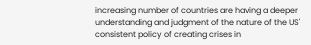increasing number of countries are having a deeper understanding and judgment of the nature of the US' consistent policy of creating crises in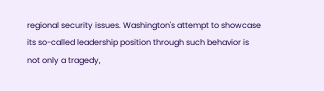regional security issues. Washington's attempt to showcase its so-called leadership position through such behavior is not only a tragedy,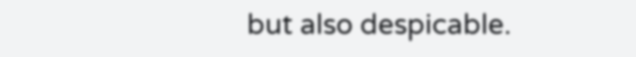but also despicable.